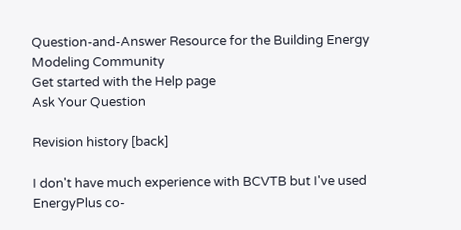Question-and-Answer Resource for the Building Energy Modeling Community
Get started with the Help page
Ask Your Question

Revision history [back]

I don't have much experience with BCVTB but I've used EnergyPlus co-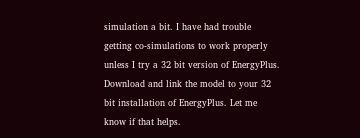simulation a bit. I have had trouble getting co-simulations to work properly unless I try a 32 bit version of EnergyPlus. Download and link the model to your 32 bit installation of EnergyPlus. Let me know if that helps.